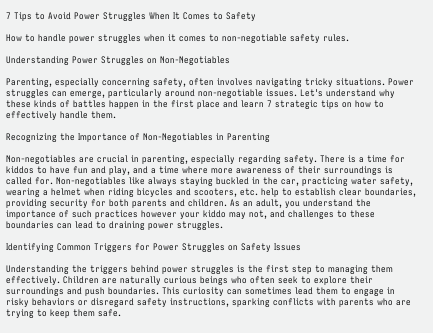7 Tips to Avoid Power Struggles When It Comes to Safety

How to handle power struggles when it comes to non-negotiable safety rules.

Understanding Power Struggles on Non-Negotiables

Parenting, especially concerning safety, often involves navigating tricky situations. Power struggles can emerge, particularly around non-negotiable issues. Let's understand why these kinds of battles happen in the first place and learn 7 strategic tips on how to effectively handle them.

Recognizing the Importance of Non-Negotiables in Parenting

Non-negotiables are crucial in parenting, especially regarding safety. There is a time for kiddos to have fun and play, and a time where more awareness of their surroundings is called for. Non-negotiables like always staying buckled in the car, practicing water safety, wearing a helmet when riding bicycles and scooters, etc. help to establish clear boundaries, providing security for both parents and children. As an adult, you understand the importance of such practices however your kiddo may not, and challenges to these boundaries can lead to draining power struggles.

Identifying Common Triggers for Power Struggles on Safety Issues

Understanding the triggers behind power struggles is the first step to managing them effectively. Children are naturally curious beings who often seek to explore their surroundings and push boundaries. This curiosity can sometimes lead them to engage in risky behaviors or disregard safety instructions, sparking conflicts with parents who are trying to keep them safe.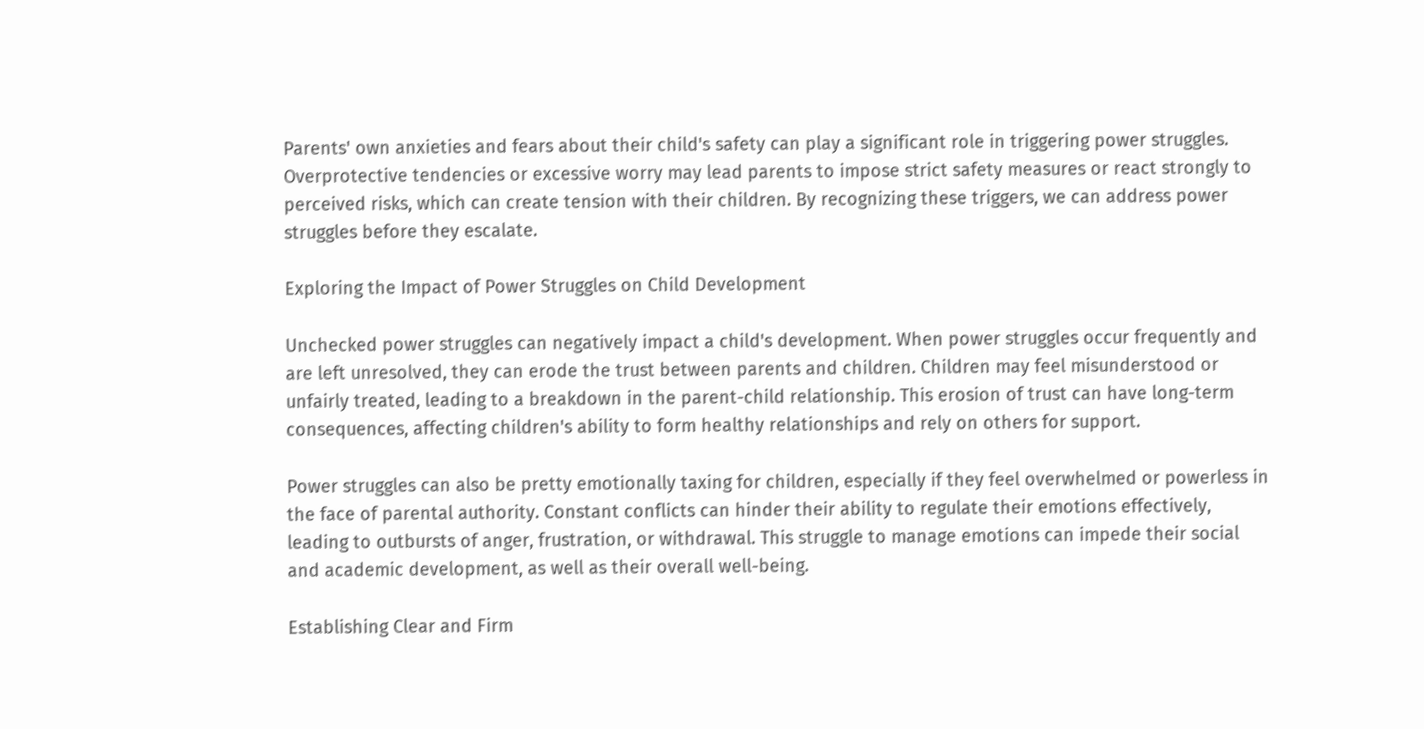Parents' own anxieties and fears about their child's safety can play a significant role in triggering power struggles. Overprotective tendencies or excessive worry may lead parents to impose strict safety measures or react strongly to perceived risks, which can create tension with their children. By recognizing these triggers, we can address power struggles before they escalate.

Exploring the Impact of Power Struggles on Child Development

Unchecked power struggles can negatively impact a child's development. When power struggles occur frequently and are left unresolved, they can erode the trust between parents and children. Children may feel misunderstood or unfairly treated, leading to a breakdown in the parent-child relationship. This erosion of trust can have long-term consequences, affecting children's ability to form healthy relationships and rely on others for support.

Power struggles can also be pretty emotionally taxing for children, especially if they feel overwhelmed or powerless in the face of parental authority. Constant conflicts can hinder their ability to regulate their emotions effectively, leading to outbursts of anger, frustration, or withdrawal. This struggle to manage emotions can impede their social and academic development, as well as their overall well-being.

Establishing Clear and Firm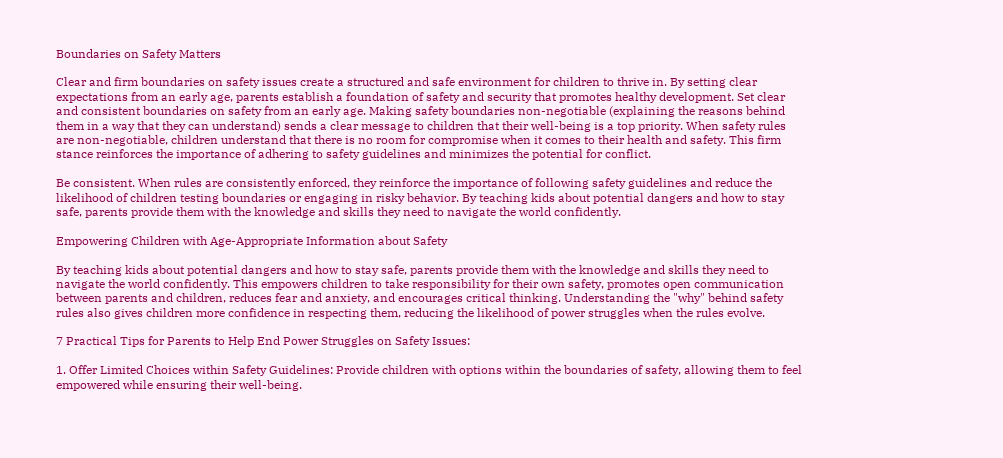Boundaries on Safety Matters

Clear and firm boundaries on safety issues create a structured and safe environment for children to thrive in. By setting clear expectations from an early age, parents establish a foundation of safety and security that promotes healthy development. Set clear and consistent boundaries on safety from an early age. Making safety boundaries non-negotiable (explaining the reasons behind them in a way that they can understand) sends a clear message to children that their well-being is a top priority. When safety rules are non-negotiable, children understand that there is no room for compromise when it comes to their health and safety. This firm stance reinforces the importance of adhering to safety guidelines and minimizes the potential for conflict.

Be consistent. When rules are consistently enforced, they reinforce the importance of following safety guidelines and reduce the likelihood of children testing boundaries or engaging in risky behavior. By teaching kids about potential dangers and how to stay safe, parents provide them with the knowledge and skills they need to navigate the world confidently.

Empowering Children with Age-Appropriate Information about Safety

By teaching kids about potential dangers and how to stay safe, parents provide them with the knowledge and skills they need to navigate the world confidently. This empowers children to take responsibility for their own safety, promotes open communication between parents and children, reduces fear and anxiety, and encourages critical thinking. Understanding the "why" behind safety rules also gives children more confidence in respecting them, reducing the likelihood of power struggles when the rules evolve.

7 Practical Tips for Parents to Help End Power Struggles on Safety Issues:

1. Offer Limited Choices within Safety Guidelines: Provide children with options within the boundaries of safety, allowing them to feel empowered while ensuring their well-being.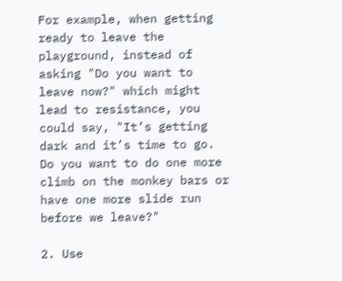For example, when getting ready to leave the playground, instead of asking "Do you want to leave now?" which might lead to resistance, you could say, "It’s getting dark and it’s time to go. Do you want to do one more climb on the monkey bars or have one more slide run before we leave?"

2. Use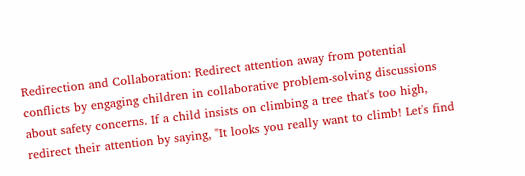Redirection and Collaboration: Redirect attention away from potential conflicts by engaging children in collaborative problem-solving discussions about safety concerns. If a child insists on climbing a tree that's too high, redirect their attention by saying, "It looks you really want to climb! Let's find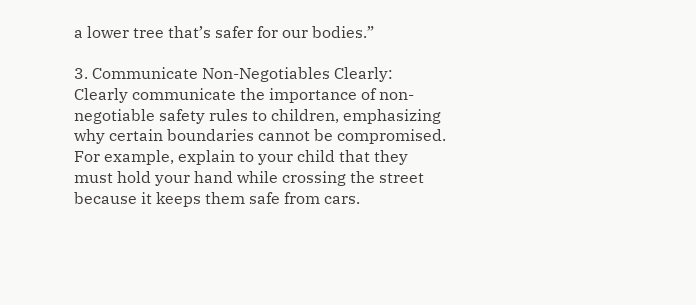a lower tree that’s safer for our bodies.”

3. Communicate Non-Negotiables Clearly: Clearly communicate the importance of non-negotiable safety rules to children, emphasizing why certain boundaries cannot be compromised. For example, explain to your child that they must hold your hand while crossing the street because it keeps them safe from cars.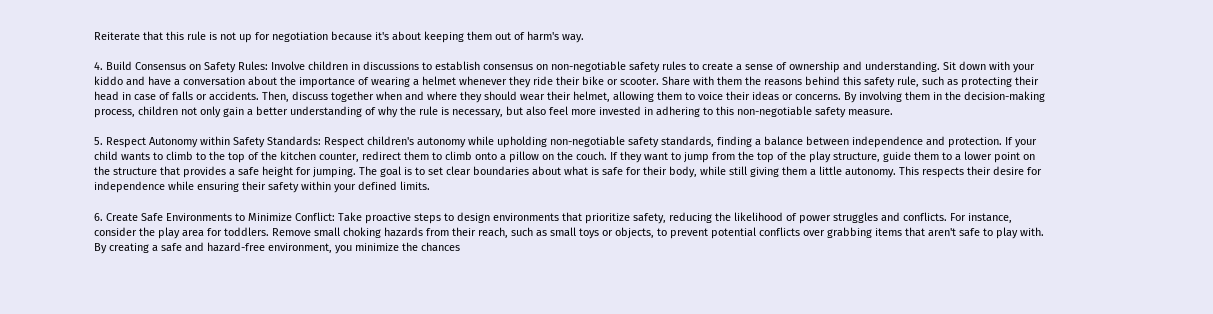Reiterate that this rule is not up for negotiation because it's about keeping them out of harm's way.

4. Build Consensus on Safety Rules: Involve children in discussions to establish consensus on non-negotiable safety rules to create a sense of ownership and understanding. Sit down with your kiddo and have a conversation about the importance of wearing a helmet whenever they ride their bike or scooter. Share with them the reasons behind this safety rule, such as protecting their head in case of falls or accidents. Then, discuss together when and where they should wear their helmet, allowing them to voice their ideas or concerns. By involving them in the decision-making process, children not only gain a better understanding of why the rule is necessary, but also feel more invested in adhering to this non-negotiable safety measure.

5. Respect Autonomy within Safety Standards: Respect children's autonomy while upholding non-negotiable safety standards, finding a balance between independence and protection. If your child wants to climb to the top of the kitchen counter, redirect them to climb onto a pillow on the couch. If they want to jump from the top of the play structure, guide them to a lower point on the structure that provides a safe height for jumping. The goal is to set clear boundaries about what is safe for their body, while still giving them a little autonomy. This respects their desire for independence while ensuring their safety within your defined limits.

6. Create Safe Environments to Minimize Conflict: Take proactive steps to design environments that prioritize safety, reducing the likelihood of power struggles and conflicts. For instance, consider the play area for toddlers. Remove small choking hazards from their reach, such as small toys or objects, to prevent potential conflicts over grabbing items that aren't safe to play with. By creating a safe and hazard-free environment, you minimize the chances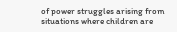of power struggles arising from situations where children are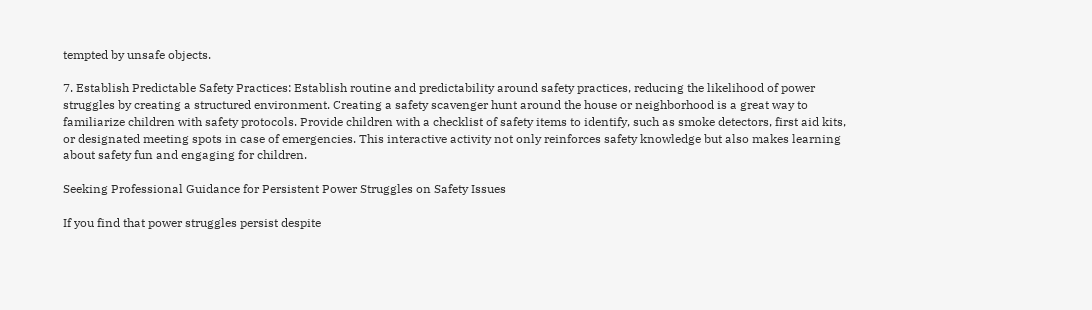tempted by unsafe objects.

7. Establish Predictable Safety Practices: Establish routine and predictability around safety practices, reducing the likelihood of power struggles by creating a structured environment. Creating a safety scavenger hunt around the house or neighborhood is a great way to familiarize children with safety protocols. Provide children with a checklist of safety items to identify, such as smoke detectors, first aid kits, or designated meeting spots in case of emergencies. This interactive activity not only reinforces safety knowledge but also makes learning about safety fun and engaging for children.

Seeking Professional Guidance for Persistent Power Struggles on Safety Issues

If you find that power struggles persist despite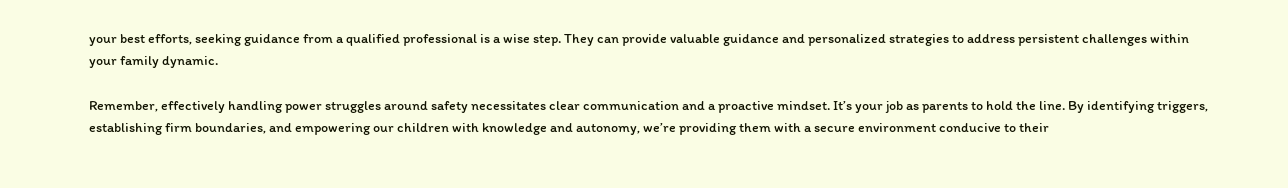your best efforts, seeking guidance from a qualified professional is a wise step. They can provide valuable guidance and personalized strategies to address persistent challenges within your family dynamic.

Remember, effectively handling power struggles around safety necessitates clear communication and a proactive mindset. It’s your job as parents to hold the line. By identifying triggers, establishing firm boundaries, and empowering our children with knowledge and autonomy, we’re providing them with a secure environment conducive to their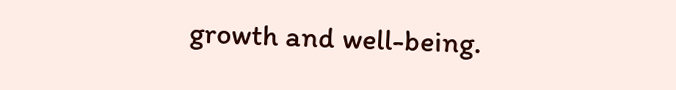growth and well-being.